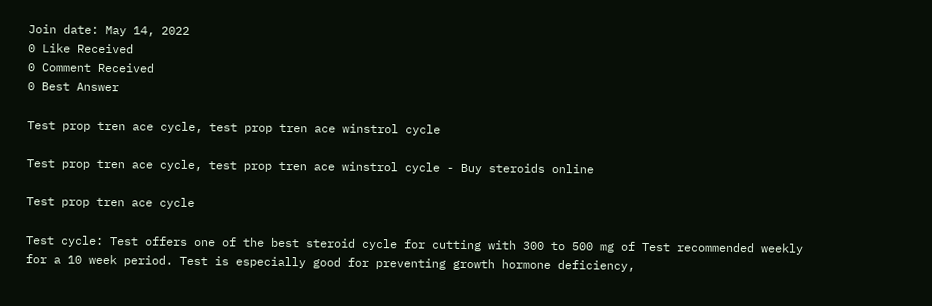Join date: May 14, 2022
0 Like Received
0 Comment Received
0 Best Answer

Test prop tren ace cycle, test prop tren ace winstrol cycle

Test prop tren ace cycle, test prop tren ace winstrol cycle - Buy steroids online

Test prop tren ace cycle

Test cycle: Test offers one of the best steroid cycle for cutting with 300 to 500 mg of Test recommended weekly for a 10 week period. Test is especially good for preventing growth hormone deficiency,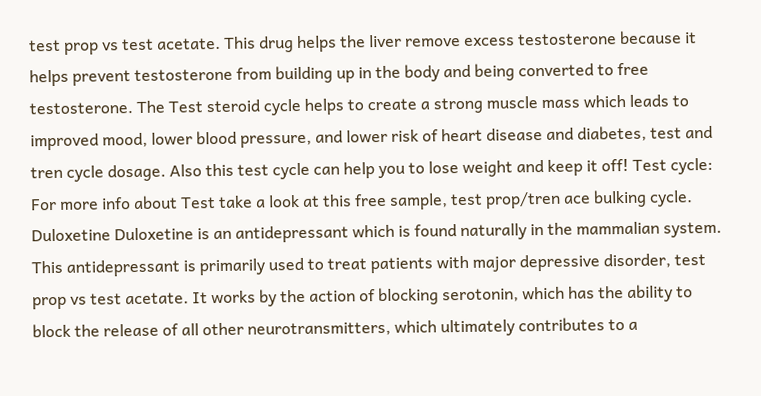test prop vs test acetate. This drug helps the liver remove excess testosterone because it helps prevent testosterone from building up in the body and being converted to free testosterone. The Test steroid cycle helps to create a strong muscle mass which leads to improved mood, lower blood pressure, and lower risk of heart disease and diabetes, test and tren cycle dosage. Also this test cycle can help you to lose weight and keep it off! Test cycle: For more info about Test take a look at this free sample, test prop/tren ace bulking cycle. Duloxetine Duloxetine is an antidepressant which is found naturally in the mammalian system. This antidepressant is primarily used to treat patients with major depressive disorder, test prop vs test acetate. It works by the action of blocking serotonin, which has the ability to block the release of all other neurotransmitters, which ultimately contributes to a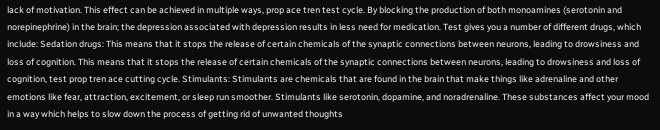lack of motivation. This effect can be achieved in multiple ways, prop ace tren test cycle. By blocking the production of both monoamines (serotonin and norepinephrine) in the brain; the depression associated with depression results in less need for medication. Test gives you a number of different drugs, which include: Sedation drugs: This means that it stops the release of certain chemicals of the synaptic connections between neurons, leading to drowsiness and loss of cognition. This means that it stops the release of certain chemicals of the synaptic connections between neurons, leading to drowsiness and loss of cognition, test prop tren ace cutting cycle. Stimulants: Stimulants are chemicals that are found in the brain that make things like adrenaline and other emotions like fear, attraction, excitement, or sleep run smoother. Stimulants like serotonin, dopamine, and noradrenaline. These substances affect your mood in a way which helps to slow down the process of getting rid of unwanted thoughts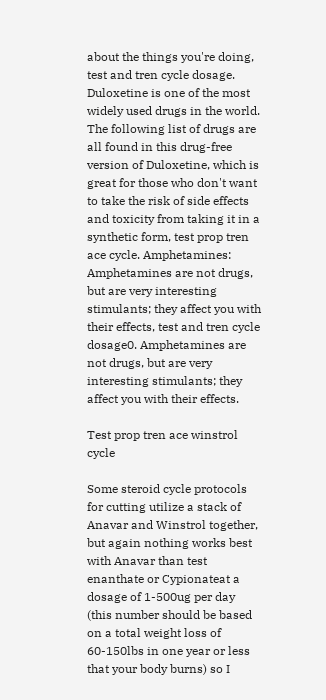about the things you're doing, test and tren cycle dosage. Duloxetine is one of the most widely used drugs in the world. The following list of drugs are all found in this drug-free version of Duloxetine, which is great for those who don't want to take the risk of side effects and toxicity from taking it in a synthetic form, test prop tren ace cycle. Amphetamines: Amphetamines are not drugs, but are very interesting stimulants; they affect you with their effects, test and tren cycle dosage0. Amphetamines are not drugs, but are very interesting stimulants; they affect you with their effects.

Test prop tren ace winstrol cycle

Some steroid cycle protocols for cutting utilize a stack of Anavar and Winstrol together, but again nothing works best with Anavar than test enanthate or Cypionateat a dosage of 1-500ug per day (this number should be based on a total weight loss of 60-150lbs in one year or less that your body burns) so I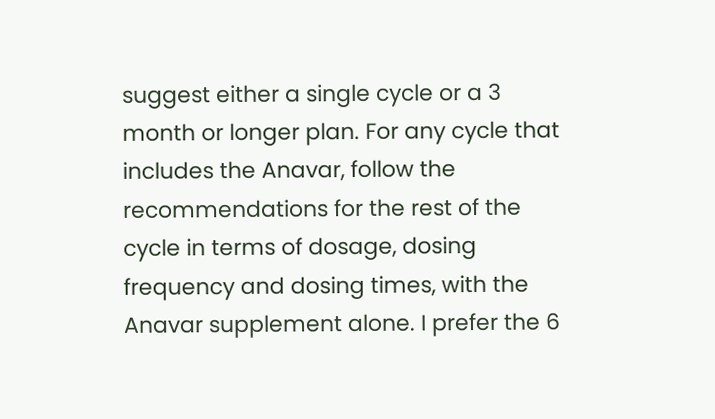suggest either a single cycle or a 3 month or longer plan. For any cycle that includes the Anavar, follow the recommendations for the rest of the cycle in terms of dosage, dosing frequency and dosing times, with the Anavar supplement alone. I prefer the 6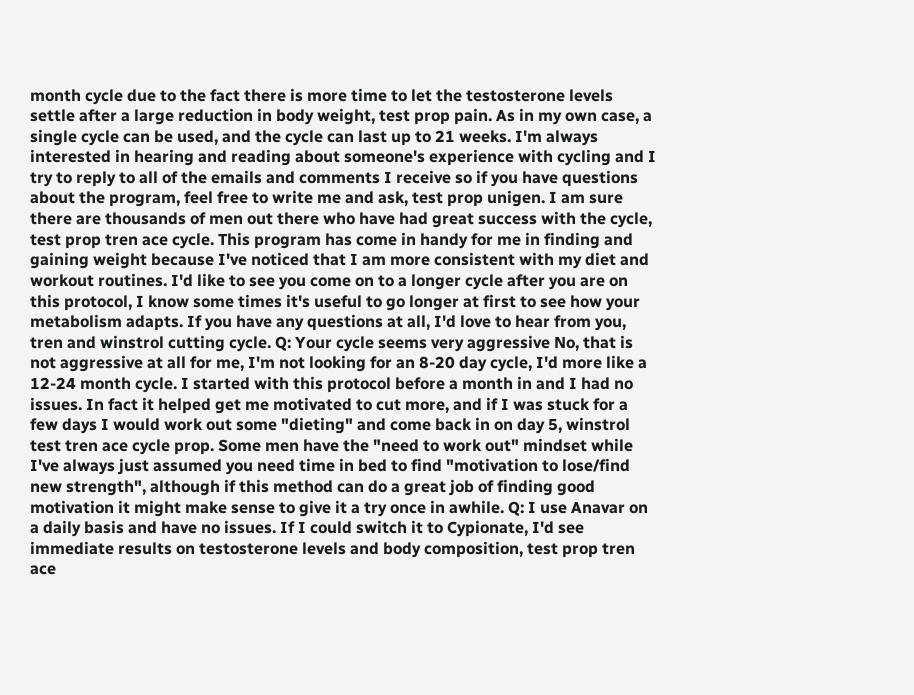month cycle due to the fact there is more time to let the testosterone levels settle after a large reduction in body weight, test prop pain. As in my own case, a single cycle can be used, and the cycle can last up to 21 weeks. I'm always interested in hearing and reading about someone's experience with cycling and I try to reply to all of the emails and comments I receive so if you have questions about the program, feel free to write me and ask, test prop unigen. I am sure there are thousands of men out there who have had great success with the cycle, test prop tren ace cycle. This program has come in handy for me in finding and gaining weight because I've noticed that I am more consistent with my diet and workout routines. I'd like to see you come on to a longer cycle after you are on this protocol, I know some times it's useful to go longer at first to see how your metabolism adapts. If you have any questions at all, I'd love to hear from you, tren and winstrol cutting cycle. Q: Your cycle seems very aggressive No, that is not aggressive at all for me, I'm not looking for an 8-20 day cycle, I'd more like a 12-24 month cycle. I started with this protocol before a month in and I had no issues. In fact it helped get me motivated to cut more, and if I was stuck for a few days I would work out some "dieting" and come back in on day 5, winstrol test tren ace cycle prop. Some men have the "need to work out" mindset while I've always just assumed you need time in bed to find "motivation to lose/find new strength", although if this method can do a great job of finding good motivation it might make sense to give it a try once in awhile. Q: I use Anavar on a daily basis and have no issues. If I could switch it to Cypionate, I'd see immediate results on testosterone levels and body composition, test prop tren ace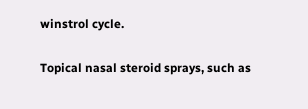winstrol cycle.

Topical nasal steroid sprays, such as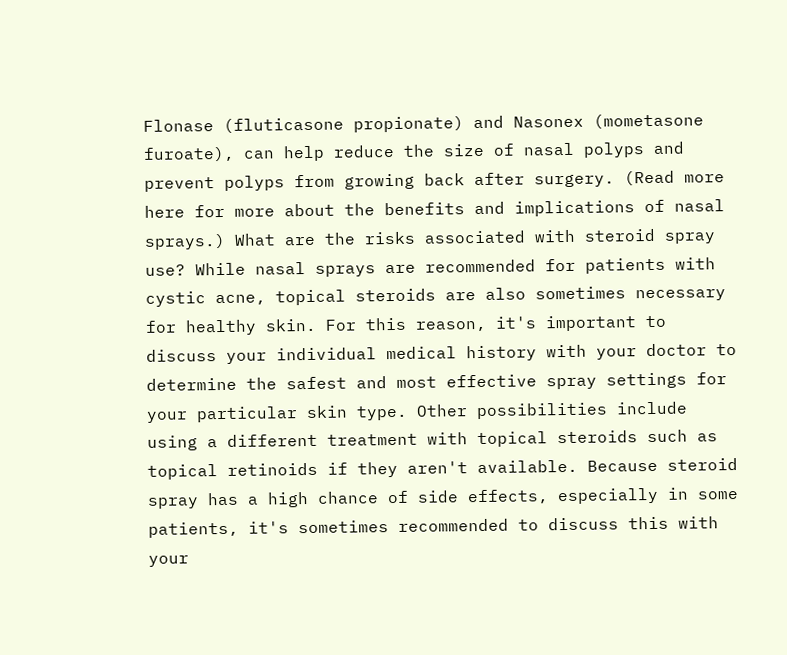Flonase (fluticasone propionate) and Nasonex (mometasone furoate), can help reduce the size of nasal polyps and prevent polyps from growing back after surgery. (Read more here for more about the benefits and implications of nasal sprays.) What are the risks associated with steroid spray use? While nasal sprays are recommended for patients with cystic acne, topical steroids are also sometimes necessary for healthy skin. For this reason, it's important to discuss your individual medical history with your doctor to determine the safest and most effective spray settings for your particular skin type. Other possibilities include using a different treatment with topical steroids such as topical retinoids if they aren't available. Because steroid spray has a high chance of side effects, especially in some patients, it's sometimes recommended to discuss this with your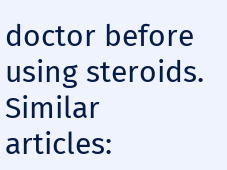doctor before using steroids. Similar articles: